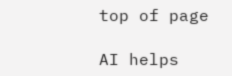top of page

AI helps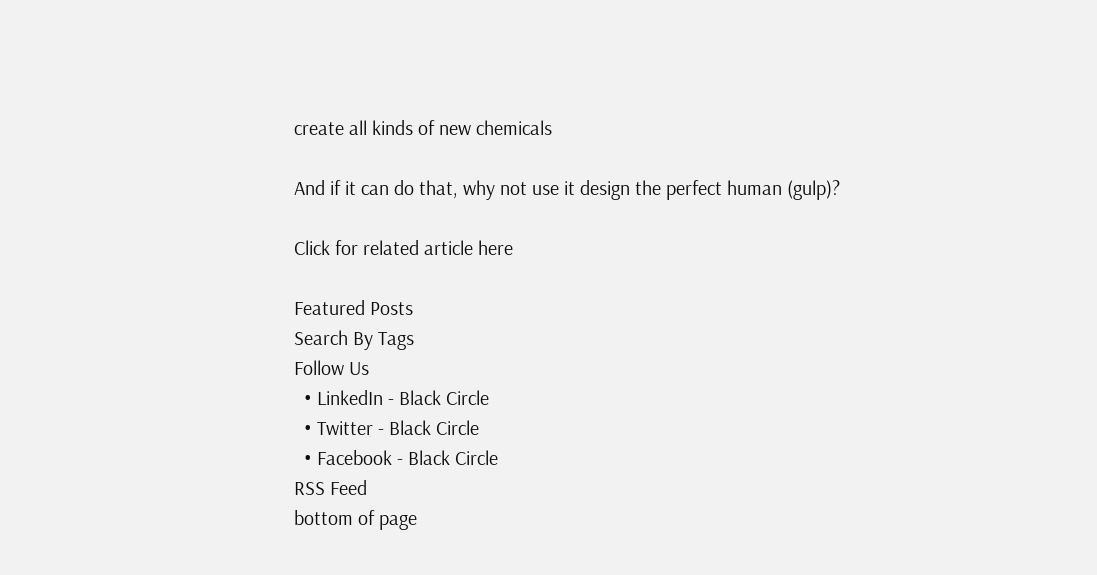create all kinds of new chemicals

And if it can do that, why not use it design the perfect human (gulp)?

Click for related article here

Featured Posts
Search By Tags
Follow Us
  • LinkedIn - Black Circle
  • Twitter - Black Circle
  • Facebook - Black Circle
RSS Feed
bottom of page